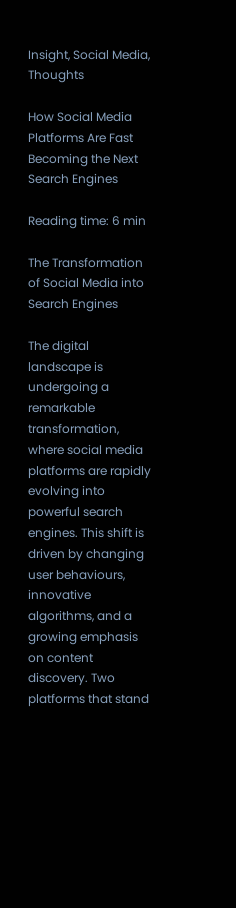Insight, Social Media, Thoughts

How Social Media Platforms Are Fast Becoming the Next Search Engines

Reading time: 6 min

The Transformation of Social Media into Search Engines

The digital landscape is undergoing a remarkable transformation, where social media platforms are rapidly evolving into powerful search engines. This shift is driven by changing user behaviours, innovative algorithms, and a growing emphasis on content discovery. Two platforms that stand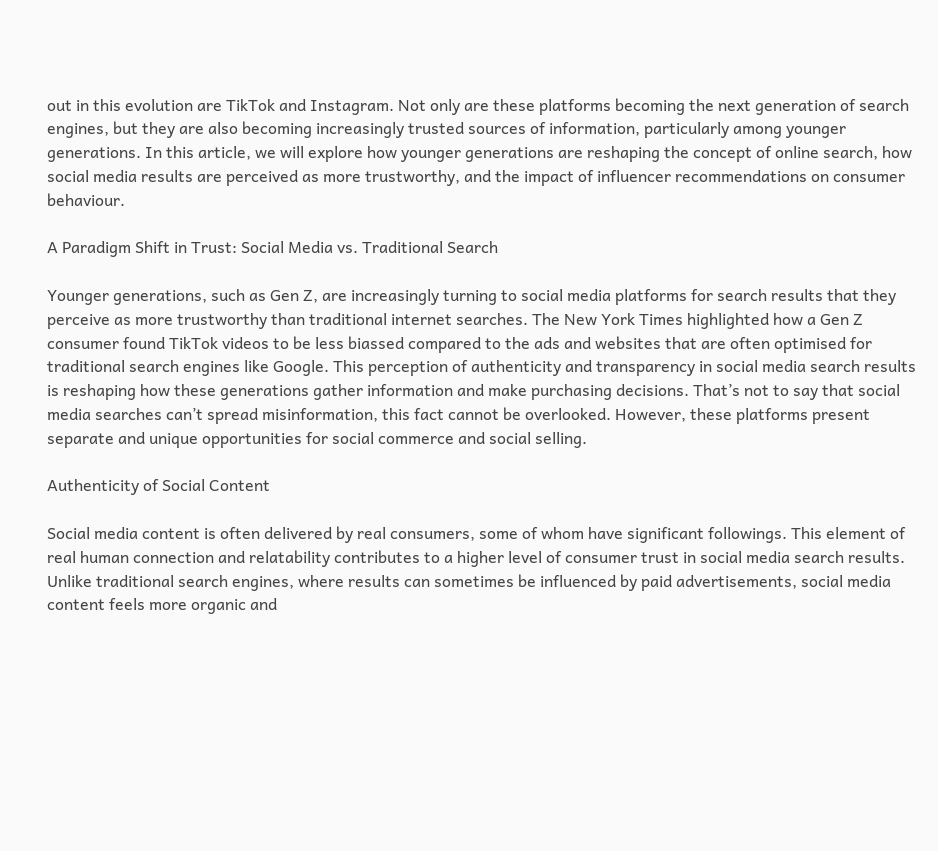out in this evolution are TikTok and Instagram. Not only are these platforms becoming the next generation of search engines, but they are also becoming increasingly trusted sources of information, particularly among younger generations. In this article, we will explore how younger generations are reshaping the concept of online search, how social media results are perceived as more trustworthy, and the impact of influencer recommendations on consumer behaviour.

A Paradigm Shift in Trust: Social Media vs. Traditional Search

Younger generations, such as Gen Z, are increasingly turning to social media platforms for search results that they perceive as more trustworthy than traditional internet searches. The New York Times highlighted how a Gen Z consumer found TikTok videos to be less biassed compared to the ads and websites that are often optimised for traditional search engines like Google. This perception of authenticity and transparency in social media search results is reshaping how these generations gather information and make purchasing decisions. That’s not to say that social media searches can’t spread misinformation, this fact cannot be overlooked. However, these platforms present separate and unique opportunities for social commerce and social selling.

Authenticity of Social Content

Social media content is often delivered by real consumers, some of whom have significant followings. This element of real human connection and relatability contributes to a higher level of consumer trust in social media search results. Unlike traditional search engines, where results can sometimes be influenced by paid advertisements, social media content feels more organic and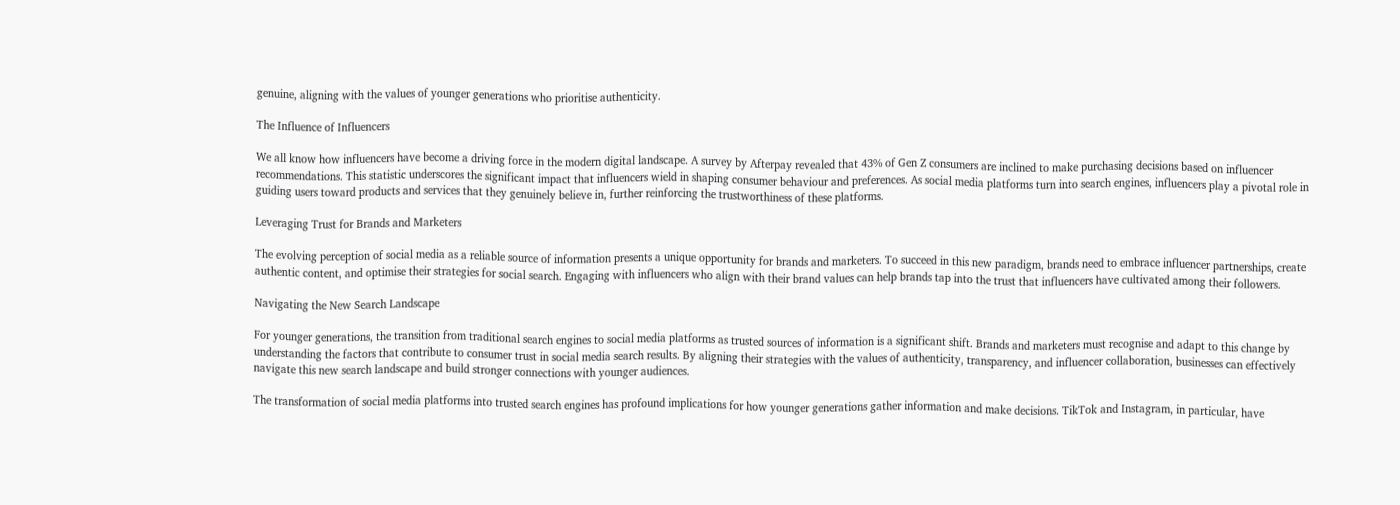genuine, aligning with the values of younger generations who prioritise authenticity.

The Influence of Influencers

We all know how influencers have become a driving force in the modern digital landscape. A survey by Afterpay revealed that 43% of Gen Z consumers are inclined to make purchasing decisions based on influencer recommendations. This statistic underscores the significant impact that influencers wield in shaping consumer behaviour and preferences. As social media platforms turn into search engines, influencers play a pivotal role in guiding users toward products and services that they genuinely believe in, further reinforcing the trustworthiness of these platforms.

Leveraging Trust for Brands and Marketers

The evolving perception of social media as a reliable source of information presents a unique opportunity for brands and marketers. To succeed in this new paradigm, brands need to embrace influencer partnerships, create authentic content, and optimise their strategies for social search. Engaging with influencers who align with their brand values can help brands tap into the trust that influencers have cultivated among their followers.

Navigating the New Search Landscape

For younger generations, the transition from traditional search engines to social media platforms as trusted sources of information is a significant shift. Brands and marketers must recognise and adapt to this change by understanding the factors that contribute to consumer trust in social media search results. By aligning their strategies with the values of authenticity, transparency, and influencer collaboration, businesses can effectively navigate this new search landscape and build stronger connections with younger audiences.

The transformation of social media platforms into trusted search engines has profound implications for how younger generations gather information and make decisions. TikTok and Instagram, in particular, have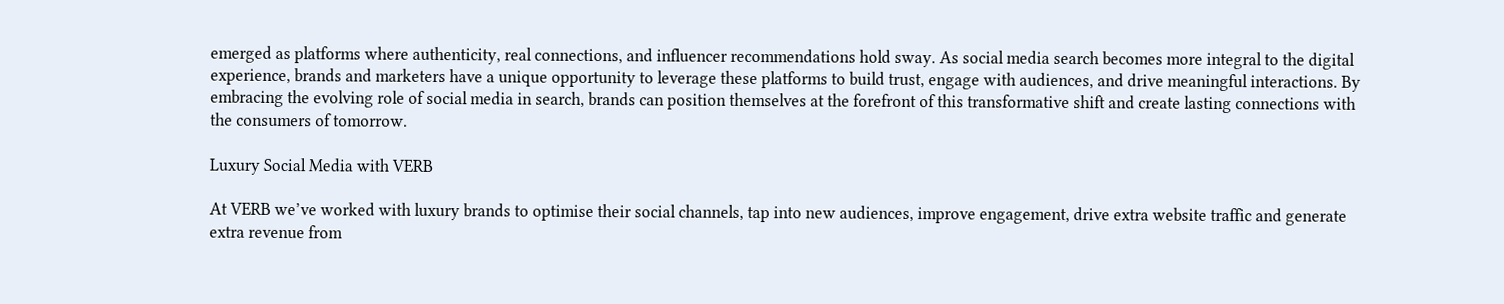emerged as platforms where authenticity, real connections, and influencer recommendations hold sway. As social media search becomes more integral to the digital experience, brands and marketers have a unique opportunity to leverage these platforms to build trust, engage with audiences, and drive meaningful interactions. By embracing the evolving role of social media in search, brands can position themselves at the forefront of this transformative shift and create lasting connections with the consumers of tomorrow.

Luxury Social Media with VERB

At VERB we’ve worked with luxury brands to optimise their social channels, tap into new audiences, improve engagement, drive extra website traffic and generate extra revenue from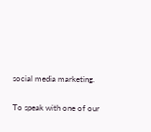social media marketing.

To speak with one of our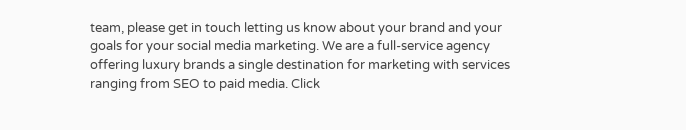team, please get in touch letting us know about your brand and your goals for your social media marketing. We are a full-service agency offering luxury brands a single destination for marketing with services ranging from SEO to paid media. Click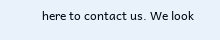here to contact us. We look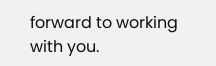forward to working with you.